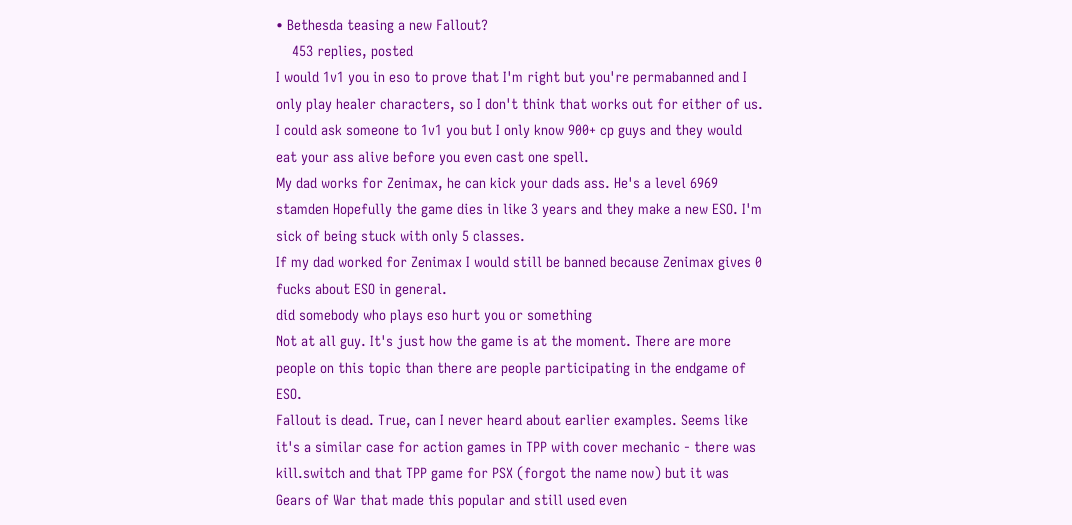• Bethesda teasing a new Fallout?
    453 replies, posted
I would 1v1 you in eso to prove that I'm right but you're permabanned and I only play healer characters, so I don't think that works out for either of us.
I could ask someone to 1v1 you but I only know 900+ cp guys and they would eat your ass alive before you even cast one spell.
My dad works for Zenimax, he can kick your dads ass. He's a level 6969 stamden Hopefully the game dies in like 3 years and they make a new ESO. I'm sick of being stuck with only 5 classes.
If my dad worked for Zenimax I would still be banned because Zenimax gives 0 fucks about ESO in general.
did somebody who plays eso hurt you or something
Not at all guy. It's just how the game is at the moment. There are more people on this topic than there are people participating in the endgame of ESO.
Fallout is dead. True, can I never heard about earlier examples. Seems like it's a similar case for action games in TPP with cover mechanic - there was kill.switch and that TPP game for PSX (forgot the name now) but it was Gears of War that made this popular and still used even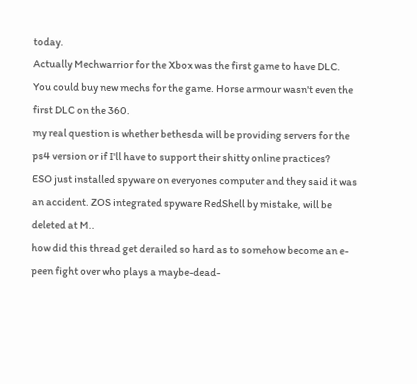today.
Actually Mechwarrior for the Xbox was the first game to have DLC. You could buy new mechs for the game. Horse armour wasn't even the first DLC on the 360.
my real question is whether bethesda will be providing servers for the ps4 version or if I'll have to support their shitty online practices?
ESO just installed spyware on everyones computer and they said it was an accident. ZOS integrated spyware RedShell by mistake, will be deleted at M..
how did this thread get derailed so hard as to somehow become an e-peen fight over who plays a maybe-dead-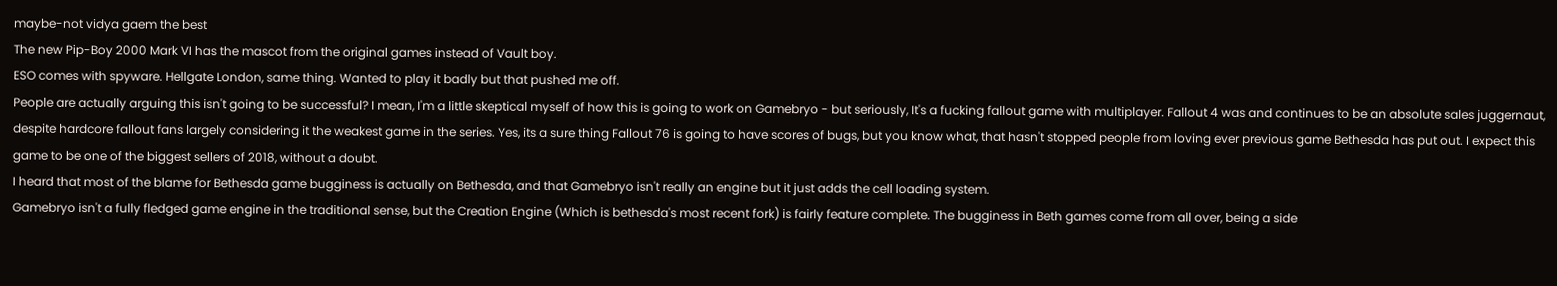maybe-not vidya gaem the best
The new Pip-Boy 2000 Mark VI has the mascot from the original games instead of Vault boy.
ESO comes with spyware. Hellgate London, same thing. Wanted to play it badly but that pushed me off.
People are actually arguing this isn't going to be successful? I mean, I'm a little skeptical myself of how this is going to work on Gamebryo - but seriously, It's a fucking fallout game with multiplayer. Fallout 4 was and continues to be an absolute sales juggernaut, despite hardcore fallout fans largely considering it the weakest game in the series. Yes, its a sure thing Fallout 76 is going to have scores of bugs, but you know what, that hasn't stopped people from loving ever previous game Bethesda has put out. I expect this game to be one of the biggest sellers of 2018, without a doubt.
I heard that most of the blame for Bethesda game bugginess is actually on Bethesda, and that Gamebryo isn't really an engine but it just adds the cell loading system.
Gamebryo isn't a fully fledged game engine in the traditional sense, but the Creation Engine (Which is bethesda's most recent fork) is fairly feature complete. The bugginess in Beth games come from all over, being a side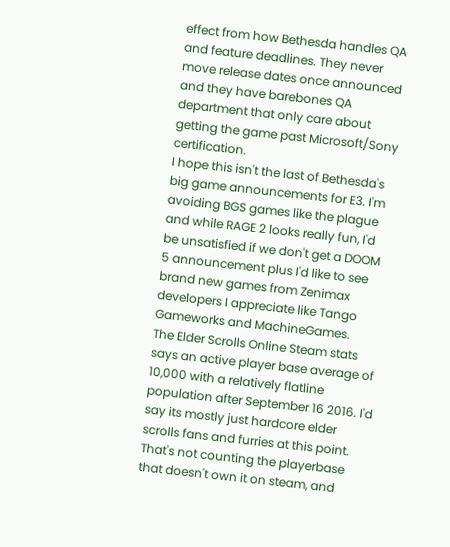effect from how Bethesda handles QA and feature deadlines. They never move release dates once announced and they have barebones QA department that only care about getting the game past Microsoft/Sony certification.
I hope this isn't the last of Bethesda's big game announcements for E3. I'm avoiding BGS games like the plague and while RAGE 2 looks really fun, I'd be unsatisfied if we don't get a DOOM 5 announcement plus I'd like to see brand new games from Zenimax developers I appreciate like Tango Gameworks and MachineGames.
The Elder Scrolls Online Steam stats says an active player base average of 10,000 with a relatively flatline population after September 16 2016. I'd say its mostly just hardcore elder scrolls fans and furries at this point.
That's not counting the playerbase that doesn't own it on steam, and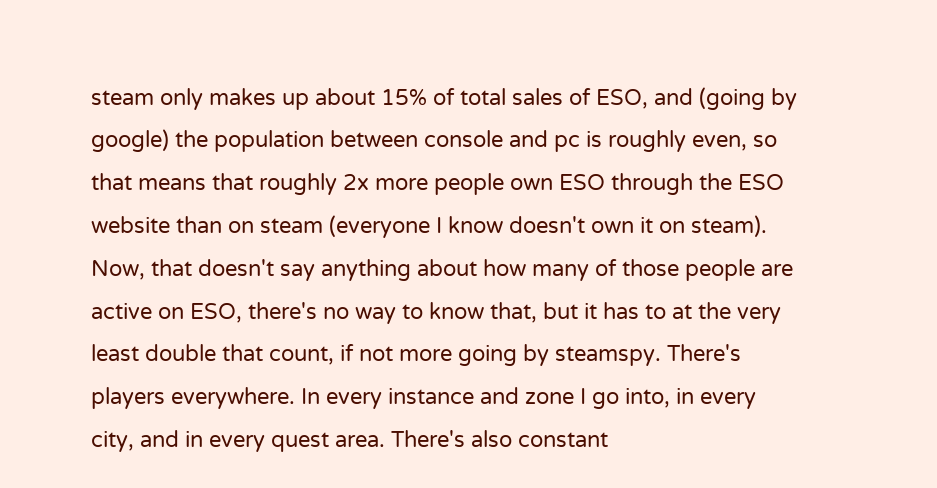steam only makes up about 15% of total sales of ESO, and (going by google) the population between console and pc is roughly even, so that means that roughly 2x more people own ESO through the ESO website than on steam (everyone I know doesn't own it on steam). Now, that doesn't say anything about how many of those people are active on ESO, there's no way to know that, but it has to at the very least double that count, if not more going by steamspy. There's players everywhere. In every instance and zone I go into, in every city, and in every quest area. There's also constant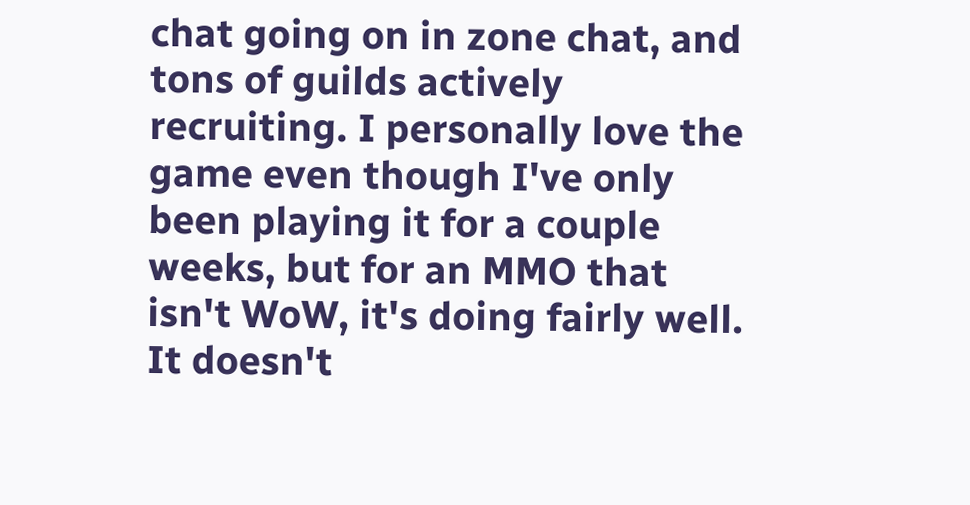chat going on in zone chat, and tons of guilds actively recruiting. I personally love the game even though I've only been playing it for a couple weeks, but for an MMO that isn't WoW, it's doing fairly well. It doesn't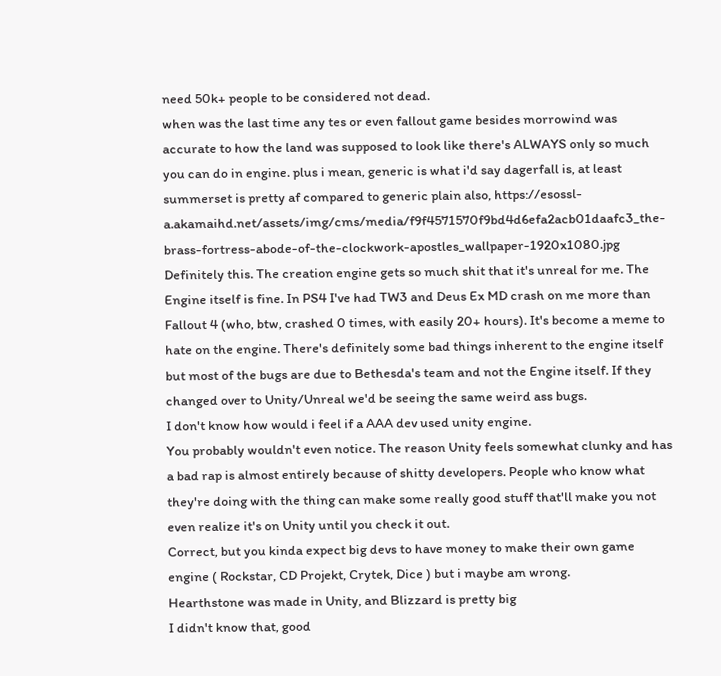need 50k+ people to be considered not dead.
when was the last time any tes or even fallout game besides morrowind was accurate to how the land was supposed to look like there's ALWAYS only so much you can do in engine. plus i mean, generic is what i'd say dagerfall is, at least summerset is pretty af compared to generic plain also, https://esossl-a.akamaihd.net/assets/img/cms/media/f9f4571570f9bd4d6efa2acb01daafc3_the-brass-fortress-abode-of-the-clockwork-apostles_wallpaper-1920x1080.jpg
Definitely this. The creation engine gets so much shit that it's unreal for me. The Engine itself is fine. In PS4 I've had TW3 and Deus Ex MD crash on me more than Fallout 4 (who, btw, crashed 0 times, with easily 20+ hours). It's become a meme to hate on the engine. There's definitely some bad things inherent to the engine itself but most of the bugs are due to Bethesda's team and not the Engine itself. If they changed over to Unity/Unreal we'd be seeing the same weird ass bugs.
I don't know how would i feel if a AAA dev used unity engine.
You probably wouldn't even notice. The reason Unity feels somewhat clunky and has a bad rap is almost entirely because of shitty developers. People who know what they're doing with the thing can make some really good stuff that'll make you not even realize it's on Unity until you check it out.
Correct, but you kinda expect big devs to have money to make their own game engine ( Rockstar, CD Projekt, Crytek, Dice ) but i maybe am wrong.
Hearthstone was made in Unity, and Blizzard is pretty big
I didn't know that, good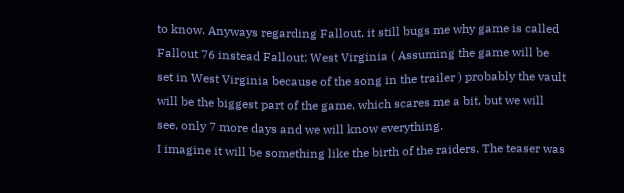to know. Anyways regarding Fallout, it still bugs me why game is called Fallout 76 instead Fallout: West Virginia ( Assuming the game will be set in West Virginia because of the song in the trailer ) probably the vault will be the biggest part of the game, which scares me a bit, but we will see, only 7 more days and we will know everything.
I imagine it will be something like the birth of the raiders. The teaser was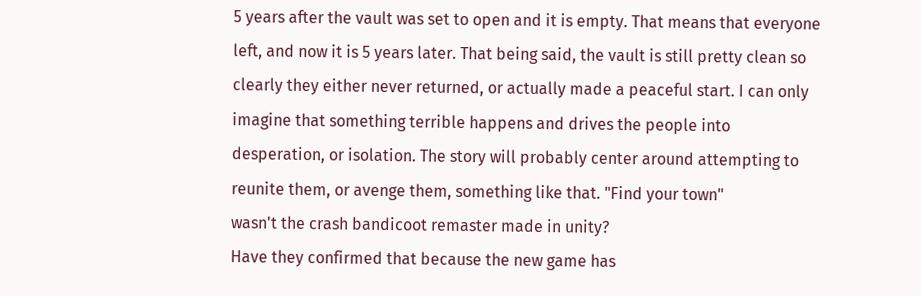5 years after the vault was set to open and it is empty. That means that everyone left, and now it is 5 years later. That being said, the vault is still pretty clean so clearly they either never returned, or actually made a peaceful start. I can only imagine that something terrible happens and drives the people into desperation, or isolation. The story will probably center around attempting to reunite them, or avenge them, something like that. "Find your town"
wasn't the crash bandicoot remaster made in unity?
Have they confirmed that because the new game has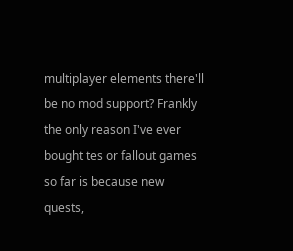multiplayer elements there'll be no mod support? Frankly the only reason I've ever bought tes or fallout games so far is because new quests,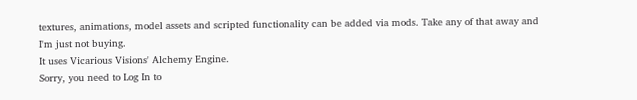textures, animations, model assets and scripted functionality can be added via mods. Take any of that away and I'm just not buying.
It uses Vicarious Visions' Alchemy Engine.
Sorry, you need to Log In to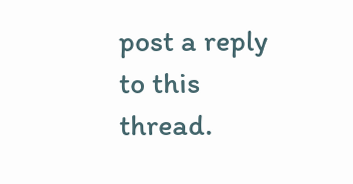post a reply to this thread.